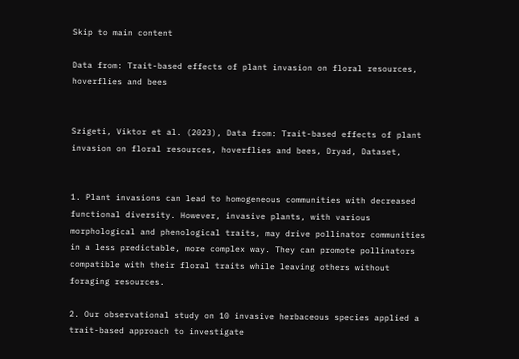Skip to main content

Data from: Trait-based effects of plant invasion on floral resources, hoverflies and bees


Szigeti, Viktor et al. (2023), Data from: Trait-based effects of plant invasion on floral resources, hoverflies and bees, Dryad, Dataset,


1. Plant invasions can lead to homogeneous communities with decreased functional diversity. However, invasive plants, with various morphological and phenological traits, may drive pollinator communities in a less predictable, more complex way. They can promote pollinators compatible with their floral traits while leaving others without foraging resources.

2. Our observational study on 10 invasive herbaceous species applied a trait-based approach to investigate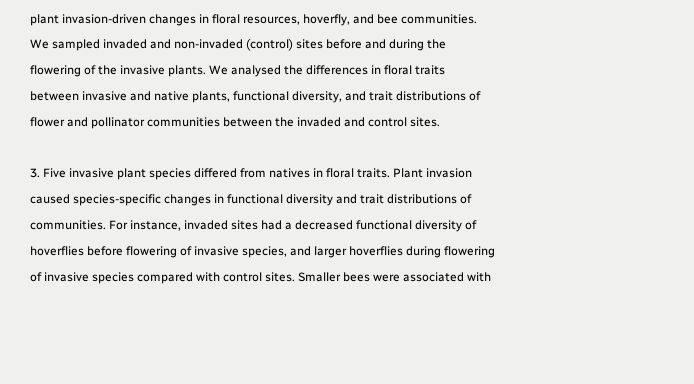plant invasion-driven changes in floral resources, hoverfly, and bee communities. We sampled invaded and non-invaded (control) sites before and during the flowering of the invasive plants. We analysed the differences in floral traits between invasive and native plants, functional diversity, and trait distributions of flower and pollinator communities between the invaded and control sites.

3. Five invasive plant species differed from natives in floral traits. Plant invasion caused species-specific changes in functional diversity and trait distributions of communities. For instance, invaded sites had a decreased functional diversity of hoverflies before flowering of invasive species, and larger hoverflies during flowering of invasive species compared with control sites. Smaller bees were associated with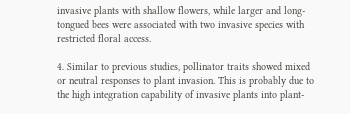invasive plants with shallow flowers, while larger and long-tongued bees were associated with two invasive species with restricted floral access.

4. Similar to previous studies, pollinator traits showed mixed or neutral responses to plant invasion. This is probably due to the high integration capability of invasive plants into plant-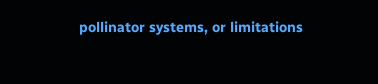pollinator systems, or limitations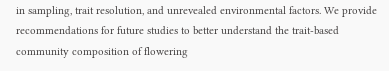in sampling, trait resolution, and unrevealed environmental factors. We provide recommendations for future studies to better understand the trait-based community composition of flowering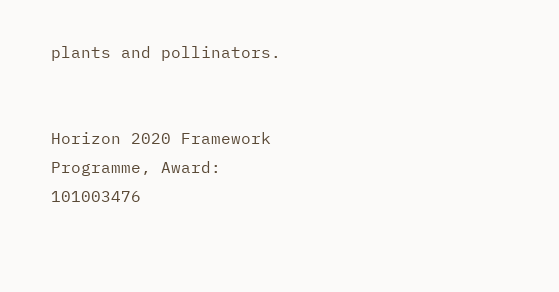plants and pollinators.


Horizon 2020 Framework Programme, Award: 101003476